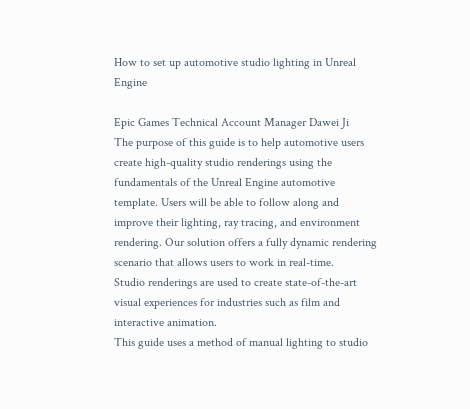How to set up automotive studio lighting in Unreal Engine

Epic Games Technical Account Manager Dawei Ji
The purpose of this guide is to help automotive users create high-quality studio renderings using the fundamentals of the Unreal Engine automotive template. Users will be able to follow along and improve their lighting, ray tracing, and environment rendering. Our solution offers a fully dynamic rendering scenario that allows users to work in real-time.
Studio renderings are used to create state-of-the-art visual experiences for industries such as film and interactive animation.
This guide uses a method of manual lighting to studio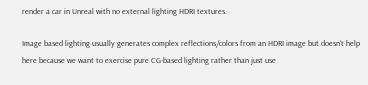render a car in Unreal with no external lighting HDRI textures.

Image based lighting usually generates complex reflections/colors from an HDRI image but doesn’t help here because we want to exercise pure CG-based lighting rather than just use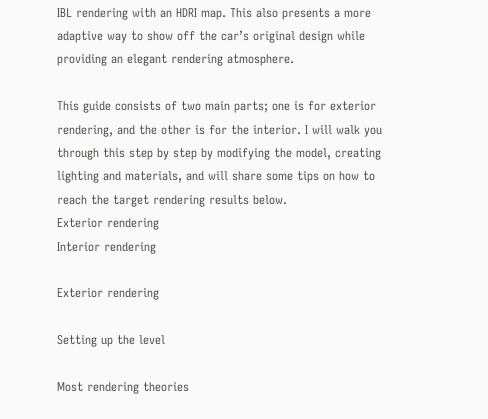IBL rendering with an HDRI map. This also presents a more adaptive way to show off the car’s original design while providing an elegant rendering atmosphere.

This guide consists of two main parts; one is for exterior rendering, and the other is for the interior. I will walk you through this step by step by modifying the model, creating lighting and materials, and will share some tips on how to reach the target rendering results below.
Exterior rendering
Interior rendering

Exterior rendering

Setting up the level

Most rendering theories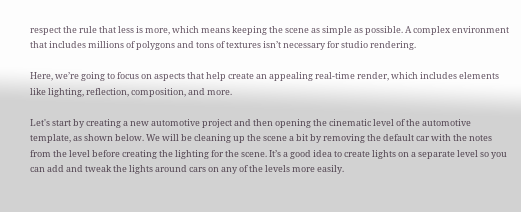respect the rule that less is more, which means keeping the scene as simple as possible. A complex environment that includes millions of polygons and tons of textures isn’t necessary for studio rendering.

Here, we’re going to focus on aspects that help create an appealing real-time render, which includes elements like lighting, reflection, composition, and more.

Let's start by creating a new automotive project and then opening the cinematic level of the automotive template, as shown below. We will be cleaning up the scene a bit by removing the default car with the notes from the level before creating the lighting for the scene. It’s a good idea to create lights on a separate level so you can add and tweak the lights around cars on any of the levels more easily.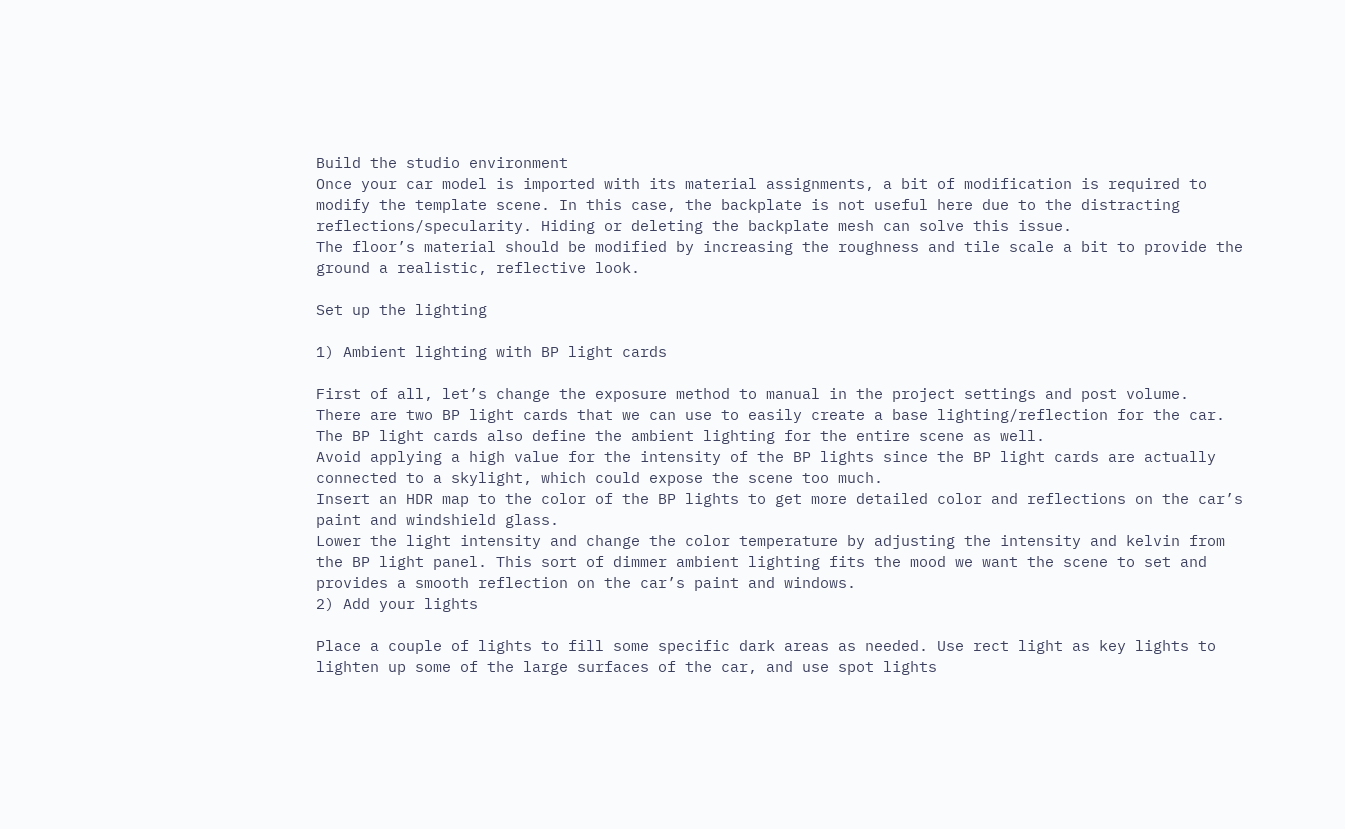Build the studio environment
Once your car model is imported with its material assignments, a bit of modification is required to modify the template scene. In this case, the backplate is not useful here due to the distracting reflections/specularity. Hiding or deleting the backplate mesh can solve this issue.
The floor’s material should be modified by increasing the roughness and tile scale a bit to provide the ground a realistic, reflective look.

Set up the lighting

1) Ambient lighting with BP light cards

First of all, let’s change the exposure method to manual in the project settings and post volume.
There are two BP light cards that we can use to easily create a base lighting/reflection for the car. The BP light cards also define the ambient lighting for the entire scene as well.
Avoid applying a high value for the intensity of the BP lights since the BP light cards are actually connected to a skylight, which could expose the scene too much.
Insert an HDR map to the color of the BP lights to get more detailed color and reflections on the car’s paint and windshield glass.
Lower the light intensity and change the color temperature by adjusting the intensity and kelvin from the BP light panel. This sort of dimmer ambient lighting fits the mood we want the scene to set and provides a smooth reflection on the car’s paint and windows.
2) Add your lights

Place a couple of lights to fill some specific dark areas as needed. Use rect light as key lights to lighten up some of the large surfaces of the car, and use spot lights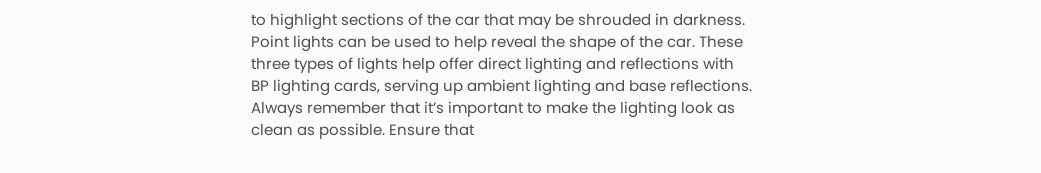to highlight sections of the car that may be shrouded in darkness. Point lights can be used to help reveal the shape of the car. These three types of lights help offer direct lighting and reflections with BP lighting cards, serving up ambient lighting and base reflections.
Always remember that it’s important to make the lighting look as clean as possible. Ensure that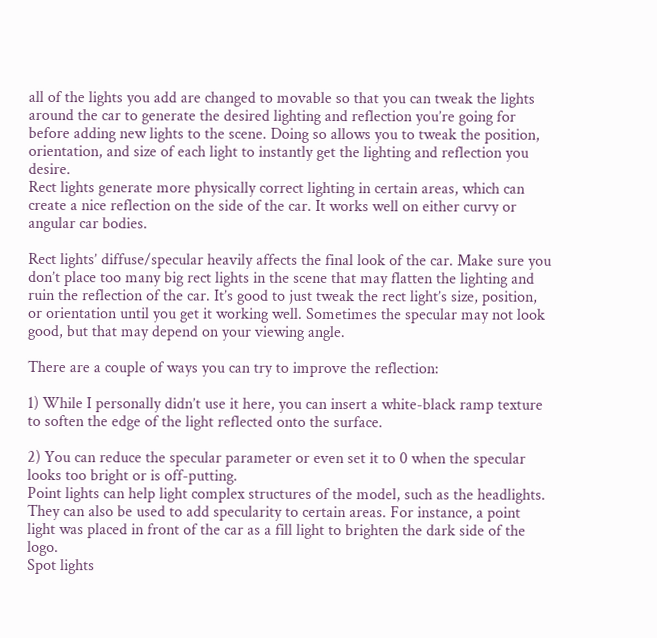all of the lights you add are changed to movable so that you can tweak the lights around the car to generate the desired lighting and reflection you’re going for before adding new lights to the scene. Doing so allows you to tweak the position, orientation, and size of each light to instantly get the lighting and reflection you desire.
Rect lights generate more physically correct lighting in certain areas, which can create a nice reflection on the side of the car. It works well on either curvy or angular car bodies.

Rect lights’ diffuse/specular heavily affects the final look of the car. Make sure you don’t place too many big rect lights in the scene that may flatten the lighting and ruin the reflection of the car. It’s good to just tweak the rect light’s size, position, or orientation until you get it working well. Sometimes the specular may not look good, but that may depend on your viewing angle.

There are a couple of ways you can try to improve the reflection:

1) While I personally didn’t use it here, you can insert a white-black ramp texture to soften the edge of the light reflected onto the surface.

2) You can reduce the specular parameter or even set it to 0 when the specular looks too bright or is off-putting.
Point lights can help light complex structures of the model, such as the headlights. They can also be used to add specularity to certain areas. For instance, a point light was placed in front of the car as a fill light to brighten the dark side of the logo.
Spot lights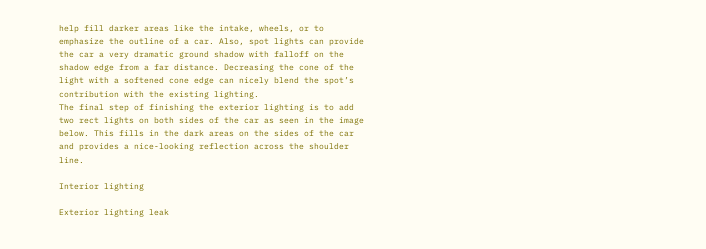help fill darker areas like the intake, wheels, or to emphasize the outline of a car. Also, spot lights can provide the car a very dramatic ground shadow with falloff on the shadow edge from a far distance. Decreasing the cone of the light with a softened cone edge can nicely blend the spot’s contribution with the existing lighting.
The final step of finishing the exterior lighting is to add two rect lights on both sides of the car as seen in the image below. This fills in the dark areas on the sides of the car and provides a nice-looking reflection across the shoulder line.

Interior lighting

Exterior lighting leak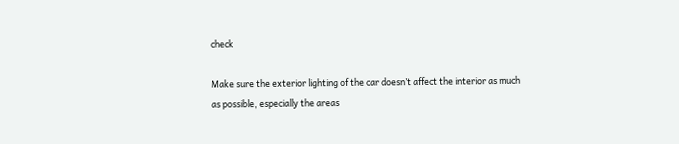check

Make sure the exterior lighting of the car doesn’t affect the interior as much as possible, especially the areas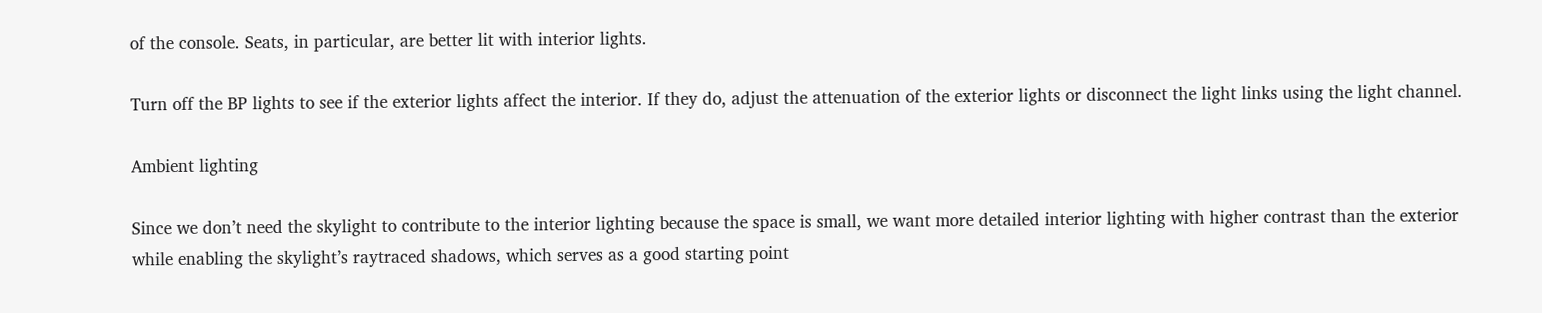of the console. Seats, in particular, are better lit with interior lights.

Turn off the BP lights to see if the exterior lights affect the interior. If they do, adjust the attenuation of the exterior lights or disconnect the light links using the light channel.

Ambient lighting

Since we don’t need the skylight to contribute to the interior lighting because the space is small, we want more detailed interior lighting with higher contrast than the exterior while enabling the skylight’s raytraced shadows, which serves as a good starting point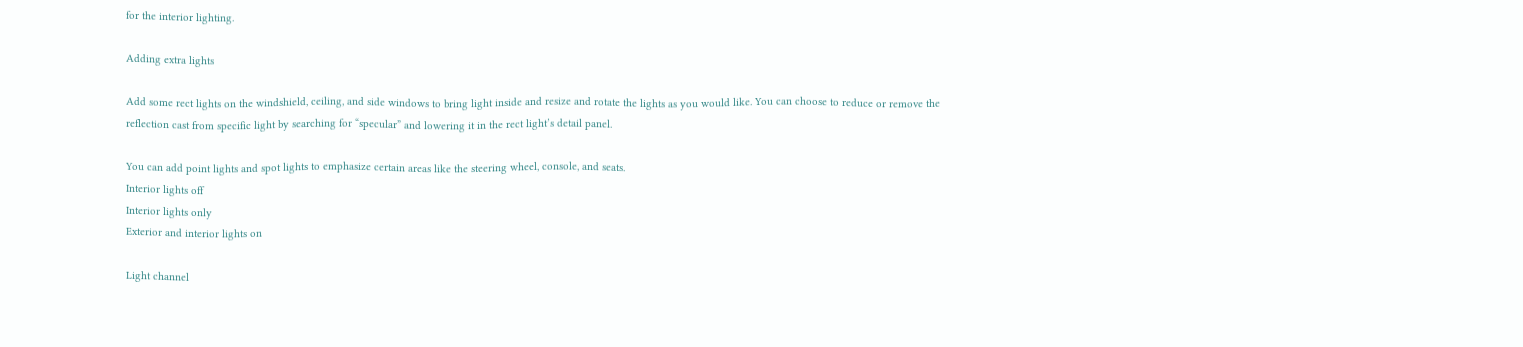for the interior lighting.

Adding extra lights

Add some rect lights on the windshield, ceiling, and side windows to bring light inside and resize and rotate the lights as you would like. You can choose to reduce or remove the reflection cast from specific light by searching for “specular” and lowering it in the rect light’s detail panel.

You can add point lights and spot lights to emphasize certain areas like the steering wheel, console, and seats.
Interior lights off
Interior lights only
Exterior and interior lights on

Light channel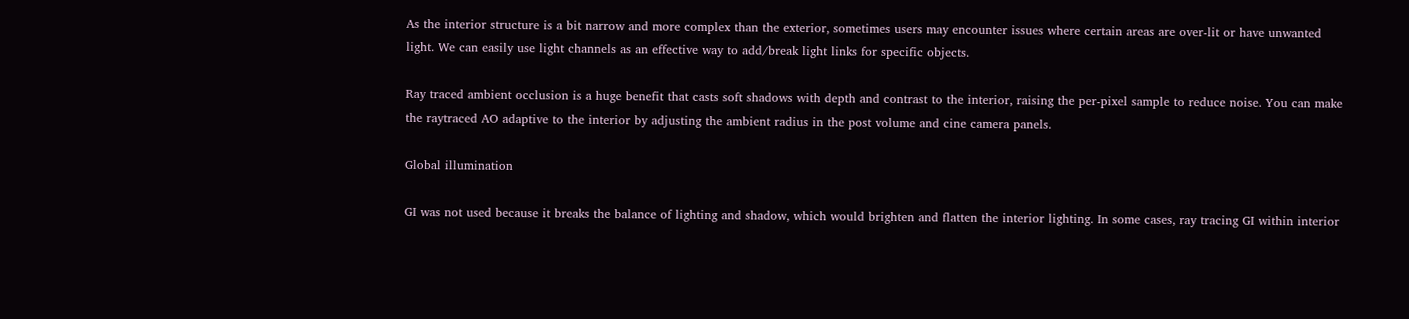As the interior structure is a bit narrow and more complex than the exterior, sometimes users may encounter issues where certain areas are over-lit or have unwanted light. We can easily use light channels as an effective way to add/break light links for specific objects.

Ray traced ambient occlusion is a huge benefit that casts soft shadows with depth and contrast to the interior, raising the per-pixel sample to reduce noise. You can make the raytraced AO adaptive to the interior by adjusting the ambient radius in the post volume and cine camera panels.

Global illumination

GI was not used because it breaks the balance of lighting and shadow, which would brighten and flatten the interior lighting. In some cases, ray tracing GI within interior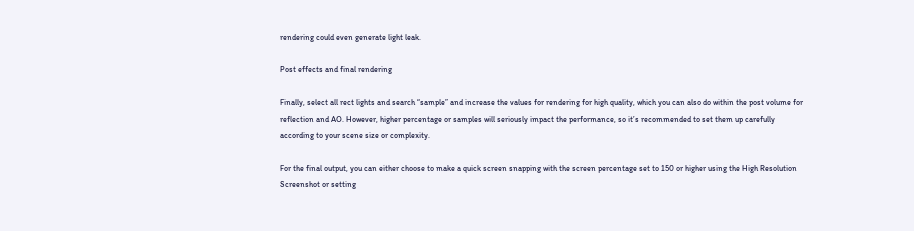rendering could even generate light leak.

Post effects and final rendering

Finally, select all rect lights and search “sample” and increase the values for rendering for high quality, which you can also do within the post volume for reflection and AO. However, higher percentage or samples will seriously impact the performance, so it’s recommended to set them up carefully according to your scene size or complexity.

For the final output, you can either choose to make a quick screen snapping with the screen percentage set to 150 or higher using the High Resolution Screenshot or setting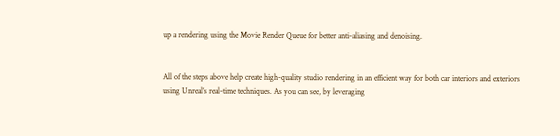up a rendering using the Movie Render Queue for better anti-aliasing and denoising.


All of the steps above help create high-quality studio rendering in an efficient way for both car interiors and exteriors using Unreal’s real-time techniques. As you can see, by leveraging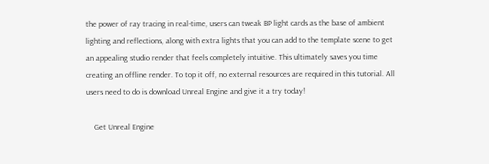the power of ray tracing in real-time, users can tweak BP light cards as the base of ambient lighting and reflections, along with extra lights that you can add to the template scene to get an appealing studio render that feels completely intuitive. This ultimately saves you time creating an offline render. To top it off, no external resources are required in this tutorial. All users need to do is download Unreal Engine and give it a try today!

    Get Unreal Engine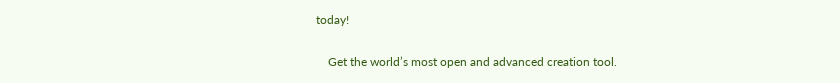today!

    Get the world’s most open and advanced creation tool.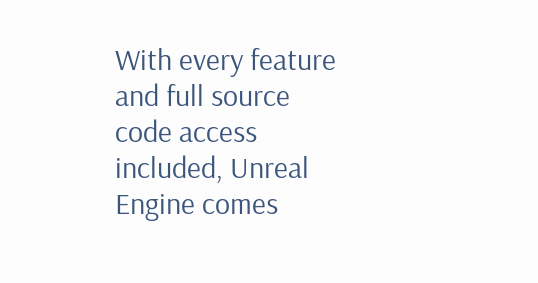With every feature and full source code access included, Unreal Engine comes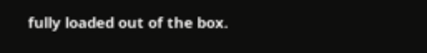fully loaded out of the box.